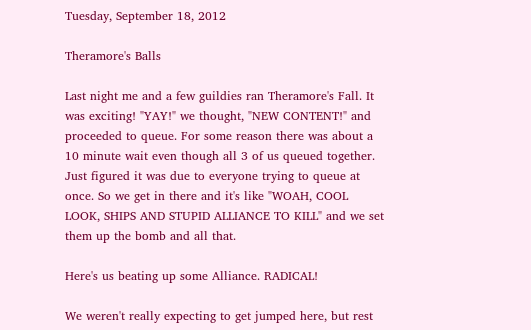Tuesday, September 18, 2012

Theramore's Balls

Last night me and a few guildies ran Theramore's Fall. It was exciting! "YAY!" we thought, "NEW CONTENT!" and proceeded to queue. For some reason there was about a 10 minute wait even though all 3 of us queued together. Just figured it was due to everyone trying to queue at once. So we get in there and it's like "WOAH, COOL LOOK, SHIPS AND STUPID ALLIANCE TO KILL" and we set them up the bomb and all that.

Here's us beating up some Alliance. RADICAL!

We weren't really expecting to get jumped here, but rest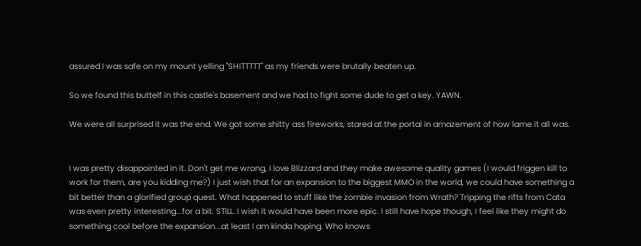assured I was safe on my mount yelling "SHITTTTT" as my friends were brutally beaten up.

So we found this buttelf in this castle's basement and we had to fight some dude to get a key. YAWN.

We were all surprised it was the end. We got some shitty ass fireworks, stared at the portal in amazement of how lame it all was.


I was pretty disappointed in it. Don't get me wrong, I love Blizzard and they make awesome quality games (I would friggen kill to work for them, are you kidding me?) I just wish that for an expansion to the biggest MMO in the world, we could have something a bit better than a glorified group quest. What happened to stuff like the zombie invasion from Wrath? Tripping the rifts from Cata was even pretty interesting...for a bit. STILL. I wish it would have been more epic. I still have hope though, I feel like they might do something cool before the expansion...at least I am kinda hoping. Who knows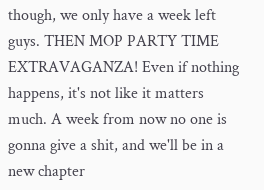though, we only have a week left guys. THEN MOP PARTY TIME EXTRAVAGANZA! Even if nothing happens, it's not like it matters much. A week from now no one is gonna give a shit, and we'll be in a new chapter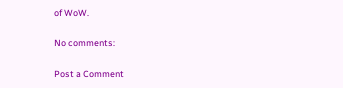of WoW.

No comments:

Post a Comment